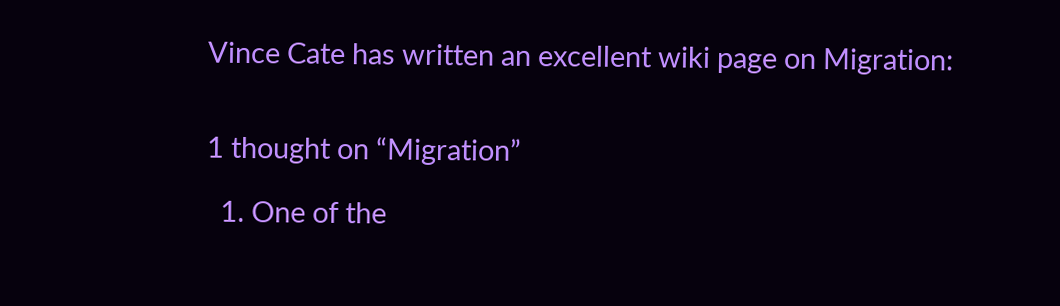Vince Cate has written an excellent wiki page on Migration:


1 thought on “Migration”

  1. One of the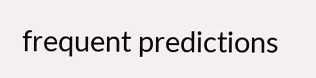frequent predictions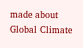made about Global Climate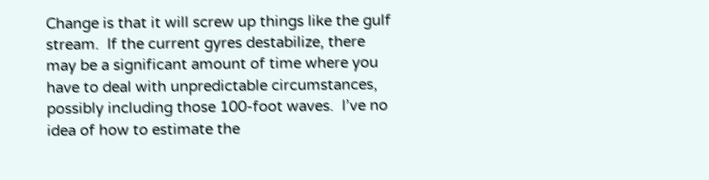Change is that it will screw up things like the gulf stream.  If the current gyres destabilize, there may be a significant amount of time where you have to deal with unpredictable circumstances, possibly including those 100-foot waves.  I’ve no idea of how to estimate the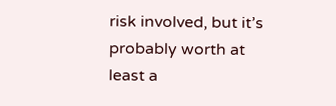risk involved, but it’s probably worth at least a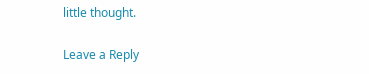little thought.

Leave a Reply